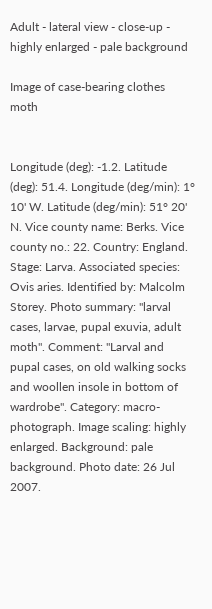Adult - lateral view - close-up - highly enlarged - pale background

Image of case-bearing clothes moth


Longitude (deg): -1.2. Latitude (deg): 51.4. Longitude (deg/min): 1° 10' W. Latitude (deg/min): 51° 20' N. Vice county name: Berks. Vice county no.: 22. Country: England. Stage: Larva. Associated species: Ovis aries. Identified by: Malcolm Storey. Photo summary: "larval cases, larvae, pupal exuvia, adult moth". Comment: "Larval and pupal cases, on old walking socks and woollen insole in bottom of wardrobe". Category: macro-photograph. Image scaling: highly enlarged. Background: pale background. Photo date: 26 Jul 2007.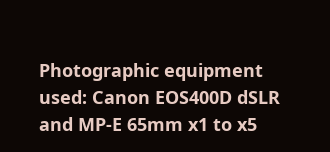Photographic equipment used: Canon EOS400D dSLR and MP-E 65mm x1 to x5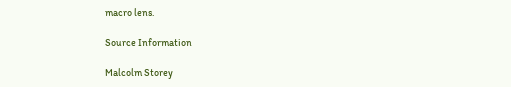macro lens.

Source Information

Malcolm Storey